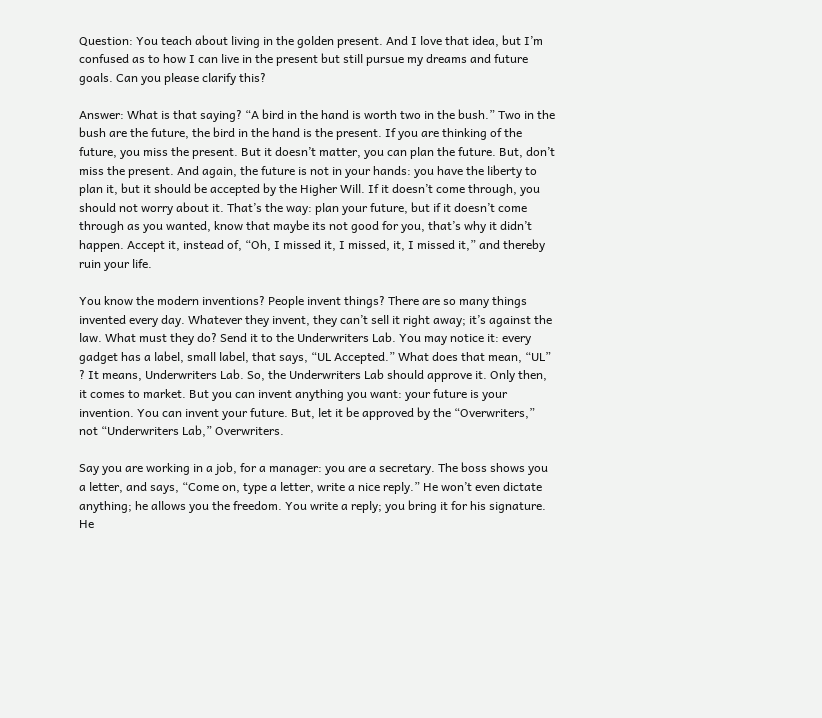Question: You teach about living in the golden present. And I love that idea, but I’m confused as to how I can live in the present but still pursue my dreams and future goals. Can you please clarify this?

Answer: What is that saying? “A bird in the hand is worth two in the bush.” Two in the bush are the future, the bird in the hand is the present. If you are thinking of the future, you miss the present. But it doesn’t matter, you can plan the future. But, don’t miss the present. And again, the future is not in your hands: you have the liberty to plan it, but it should be accepted by the Higher Will. If it doesn’t come through, you should not worry about it. That’s the way: plan your future, but if it doesn’t come through as you wanted, know that maybe its not good for you, that’s why it didn’t happen. Accept it, instead of, “Oh, I missed it, I missed, it, I missed it,” and thereby ruin your life.

You know the modern inventions? People invent things? There are so many things invented every day. Whatever they invent, they can’t sell it right away; it’s against the law. What must they do? Send it to the Underwriters Lab. You may notice it: every gadget has a label, small label, that says, “UL Accepted.” What does that mean, “UL” ? It means, Underwriters Lab. So, the Underwriters Lab should approve it. Only then, it comes to market. But you can invent anything you want: your future is your invention. You can invent your future. But, let it be approved by the “Overwriters,” not “Underwriters Lab,” Overwriters.

Say you are working in a job, for a manager: you are a secretary. The boss shows you a letter, and says, “Come on, type a letter, write a nice reply.” He won’t even dictate anything; he allows you the freedom. You write a reply; you bring it for his signature. He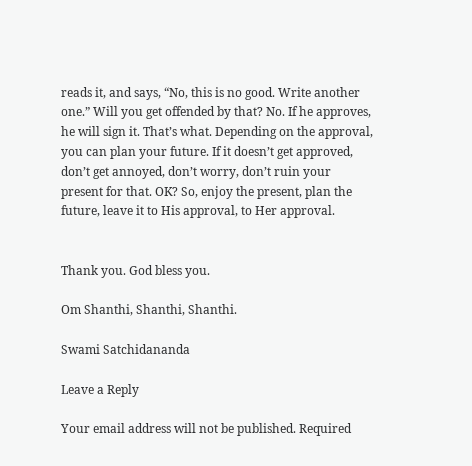reads it, and says, “No, this is no good. Write another one.” Will you get offended by that? No. If he approves, he will sign it. That’s what. Depending on the approval, you can plan your future. If it doesn’t get approved, don’t get annoyed, don’t worry, don’t ruin your present for that. OK? So, enjoy the present, plan the future, leave it to His approval, to Her approval.


Thank you. God bless you.

Om Shanthi, Shanthi, Shanthi.

Swami Satchidananda

Leave a Reply

Your email address will not be published. Required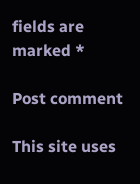fields are marked *

Post comment

This site uses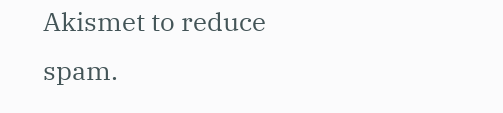Akismet to reduce spam.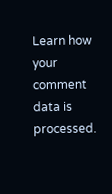Learn how your comment data is processed.